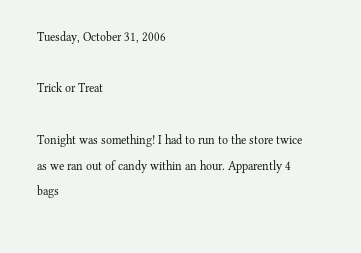Tuesday, October 31, 2006

Trick or Treat

Tonight was something! I had to run to the store twice as we ran out of candy within an hour. Apparently 4 bags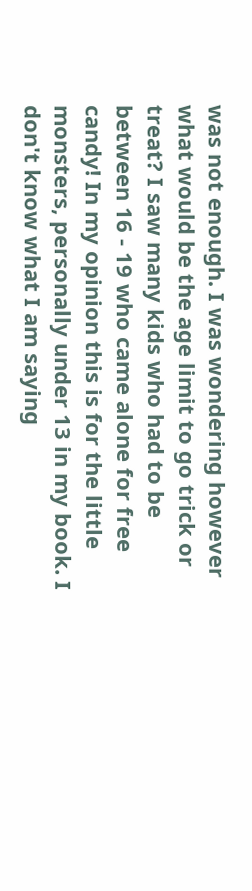was not enough. I was wondering however what would be the age limit to go trick or treat? I saw many kids who had to be between 16 - 19 who came alone for free candy! In my opinion this is for the little monsters, personally under 13 in my book. I don't know what I am saying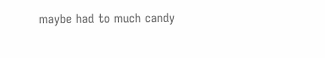maybe had to much candy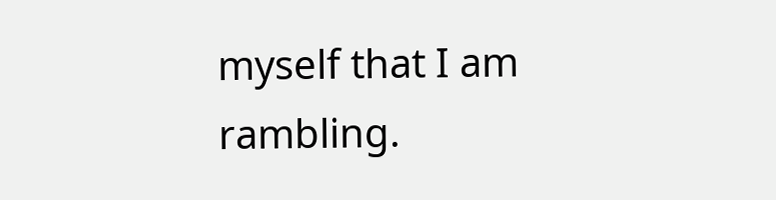myself that I am rambling.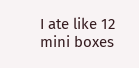I ate like 12 mini boxes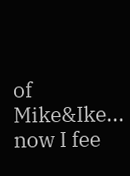of Mike&Ike... now I fee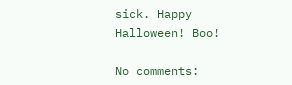sick. Happy Halloween! Boo!

No comments: